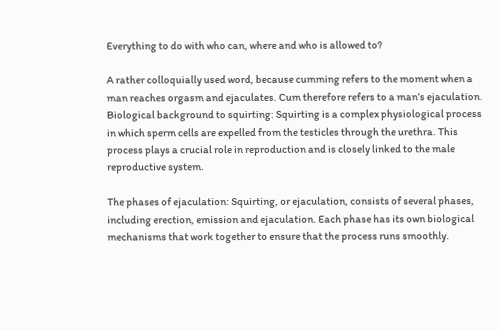Everything to do with who can, where and who is allowed to?

A rather colloquially used word, because cumming refers to the moment when a man reaches orgasm and ejaculates. Cum therefore refers to a man’s ejaculation.
Biological background to squirting: Squirting is a complex physiological process in which sperm cells are expelled from the testicles through the urethra. This process plays a crucial role in reproduction and is closely linked to the male reproductive system.

The phases of ejaculation: Squirting, or ejaculation, consists of several phases, including erection, emission and ejaculation. Each phase has its own biological mechanisms that work together to ensure that the process runs smoothly.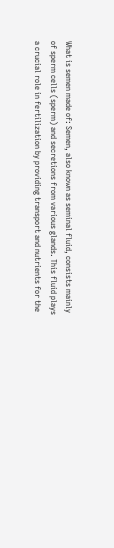What is semen made of: Semen, also known as seminal fluid, consists mainly of sperm cells (sperm) and secretions from various glands. This fluid plays a crucial role in fertilization by providing transport and nutrients for the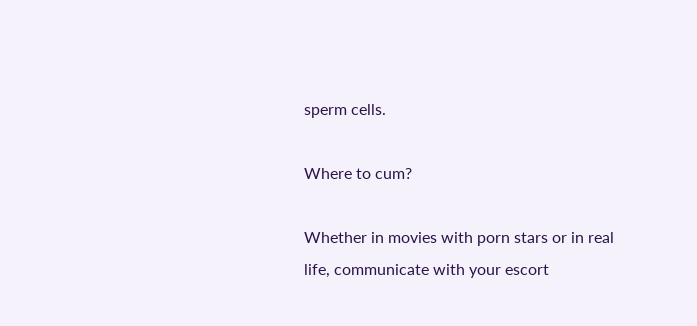sperm cells.

Where to cum?

Whether in movies with porn stars or in real life, communicate with your escort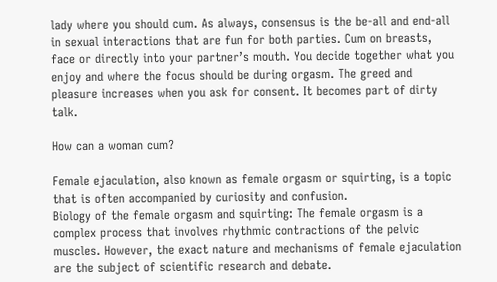lady where you should cum. As always, consensus is the be-all and end-all in sexual interactions that are fun for both parties. Cum on breasts, face or directly into your partner’s mouth. You decide together what you enjoy and where the focus should be during orgasm. The greed and pleasure increases when you ask for consent. It becomes part of dirty talk.

How can a woman cum?

Female ejaculation, also known as female orgasm or squirting, is a topic that is often accompanied by curiosity and confusion.
Biology of the female orgasm and squirting: The female orgasm is a complex process that involves rhythmic contractions of the pelvic muscles. However, the exact nature and mechanisms of female ejaculation are the subject of scientific research and debate.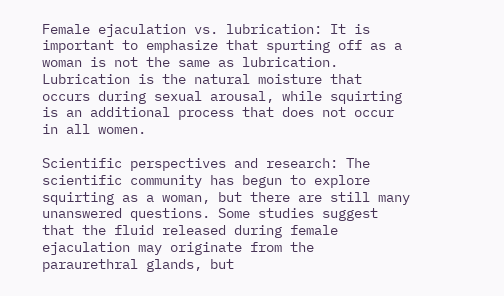Female ejaculation vs. lubrication: It is important to emphasize that spurting off as a woman is not the same as lubrication. Lubrication is the natural moisture that occurs during sexual arousal, while squirting is an additional process that does not occur in all women.

Scientific perspectives and research: The scientific community has begun to explore squirting as a woman, but there are still many unanswered questions. Some studies suggest that the fluid released during female ejaculation may originate from the paraurethral glands, but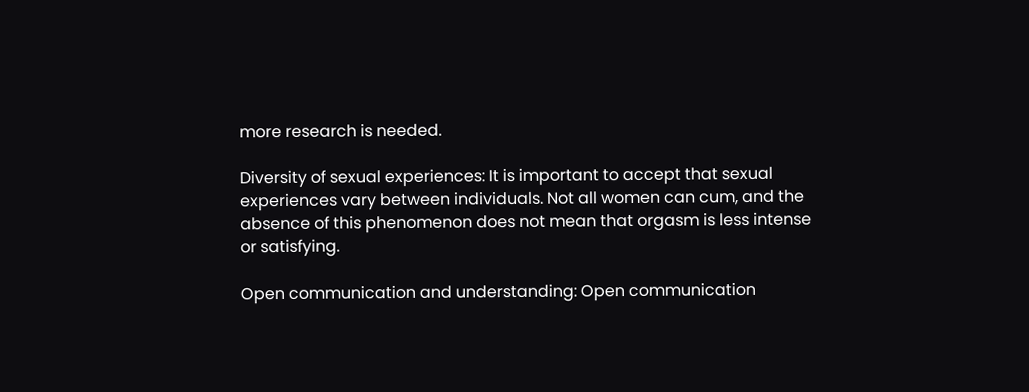more research is needed.

Diversity of sexual experiences: It is important to accept that sexual experiences vary between individuals. Not all women can cum, and the absence of this phenomenon does not mean that orgasm is less intense or satisfying.

Open communication and understanding: Open communication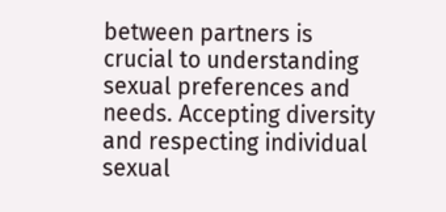between partners is crucial to understanding sexual preferences and needs. Accepting diversity and respecting individual sexual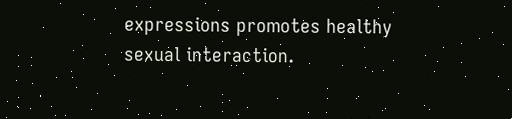expressions promotes healthy sexual interaction.